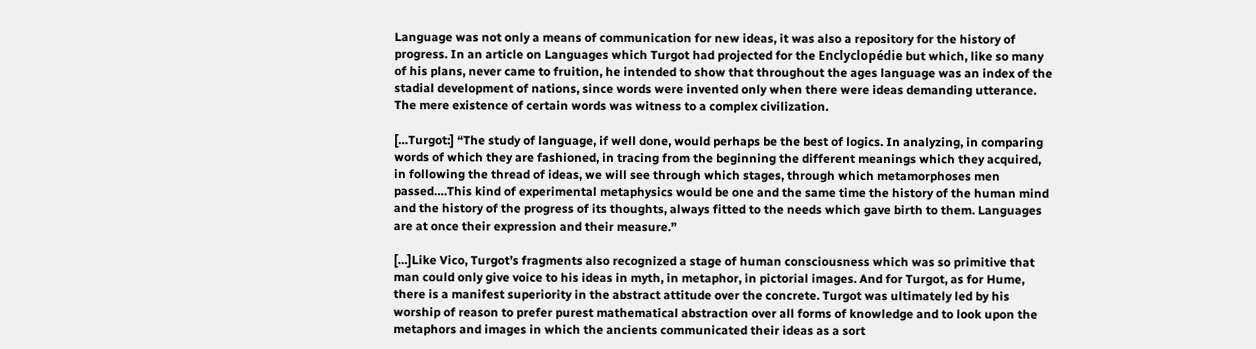Language was not only a means of communication for new ideas, it was also a repository for the history of progress. In an article on Languages which Turgot had projected for the Enclyclopédie but which, like so many of his plans, never came to fruition, he intended to show that throughout the ages language was an index of the stadial development of nations, since words were invented only when there were ideas demanding utterance. The mere existence of certain words was witness to a complex civilization.

[…Turgot:] “The study of language, if well done, would perhaps be the best of logics. In analyzing, in comparing words of which they are fashioned, in tracing from the beginning the different meanings which they acquired, in following the thread of ideas, we will see through which stages, through which metamorphoses men passed….This kind of experimental metaphysics would be one and the same time the history of the human mind and the history of the progress of its thoughts, always fitted to the needs which gave birth to them. Languages are at once their expression and their measure.”

[…]Like Vico, Turgot’s fragments also recognized a stage of human consciousness which was so primitive that man could only give voice to his ideas in myth, in metaphor, in pictorial images. And for Turgot, as for Hume, there is a manifest superiority in the abstract attitude over the concrete. Turgot was ultimately led by his worship of reason to prefer purest mathematical abstraction over all forms of knowledge and to look upon the metaphors and images in which the ancients communicated their ideas as a sort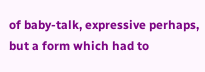of baby-talk, expressive perhaps, but a form which had to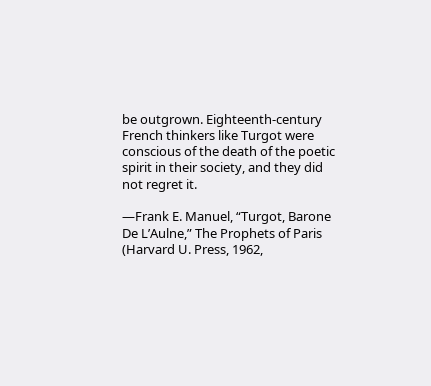be outgrown. Eighteenth-century French thinkers like Turgot were conscious of the death of the poetic spirit in their society, and they did not regret it.

—Frank E. Manuel, “Turgot, Barone De L’Aulne,” The Prophets of Paris (Harvard U. Press, 1962,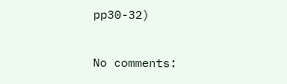pp30-32)

No comments: